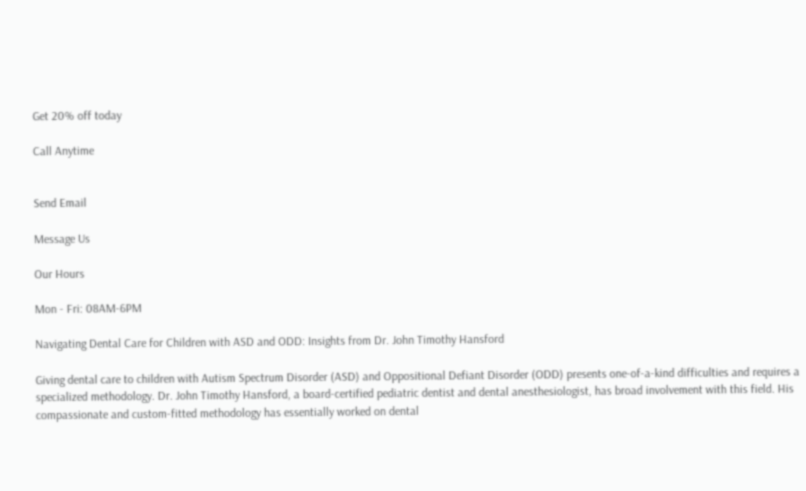Get 20% off today

Call Anytime


Send Email

Message Us

Our Hours

Mon - Fri: 08AM-6PM

Navigating Dental Care for Children with ASD and ODD: Insights from Dr. John Timothy Hansford

Giving dental care to children with Autism Spectrum Disorder (ASD) and Oppositional Defiant Disorder (ODD) presents one-of-a-kind difficulties and requires a specialized methodology. Dr. John Timothy Hansford, a board-certified pediatric dentist and dental anesthesiologist, has broad involvement with this field. His compassionate and custom-fitted methodology has essentially worked on dental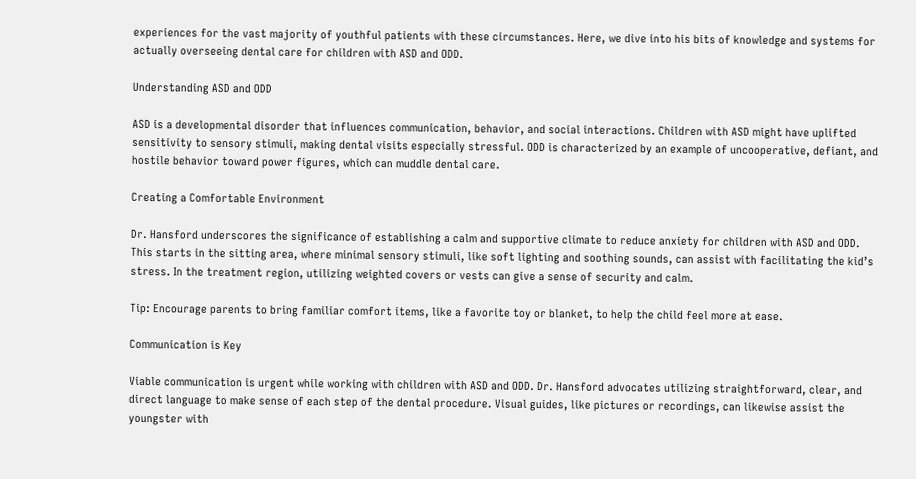experiences for the vast majority of youthful patients with these circumstances. Here, we dive into his bits of knowledge and systems for actually overseeing dental care for children with ASD and ODD.

Understanding ASD and ODD

ASD is a developmental disorder that influences communication, behavior, and social interactions. Children with ASD might have uplifted sensitivity to sensory stimuli, making dental visits especially stressful. ODD is characterized by an example of uncooperative, defiant, and hostile behavior toward power figures, which can muddle dental care.

Creating a Comfortable Environment

Dr. Hansford underscores the significance of establishing a calm and supportive climate to reduce anxiety for children with ASD and ODD. This starts in the sitting area, where minimal sensory stimuli, like soft lighting and soothing sounds, can assist with facilitating the kid’s stress. In the treatment region, utilizing weighted covers or vests can give a sense of security and calm.

Tip: Encourage parents to bring familiar comfort items, like a favorite toy or blanket, to help the child feel more at ease.

Communication is Key

Viable communication is urgent while working with children with ASD and ODD. Dr. Hansford advocates utilizing straightforward, clear, and direct language to make sense of each step of the dental procedure. Visual guides, like pictures or recordings, can likewise assist the youngster with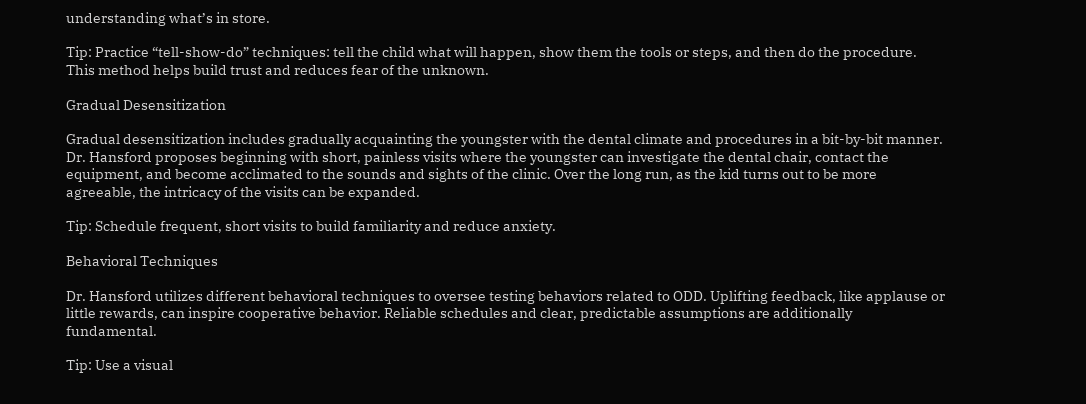understanding what’s in store.

Tip: Practice “tell-show-do” techniques: tell the child what will happen, show them the tools or steps, and then do the procedure. This method helps build trust and reduces fear of the unknown.

Gradual Desensitization

Gradual desensitization includes gradually acquainting the youngster with the dental climate and procedures in a bit-by-bit manner. Dr. Hansford proposes beginning with short, painless visits where the youngster can investigate the dental chair, contact the equipment, and become acclimated to the sounds and sights of the clinic. Over the long run, as the kid turns out to be more agreeable, the intricacy of the visits can be expanded.

Tip: Schedule frequent, short visits to build familiarity and reduce anxiety.

Behavioral Techniques

Dr. Hansford utilizes different behavioral techniques to oversee testing behaviors related to ODD. Uplifting feedback, like applause or little rewards, can inspire cooperative behavior. Reliable schedules and clear, predictable assumptions are additionally fundamental.

Tip: Use a visual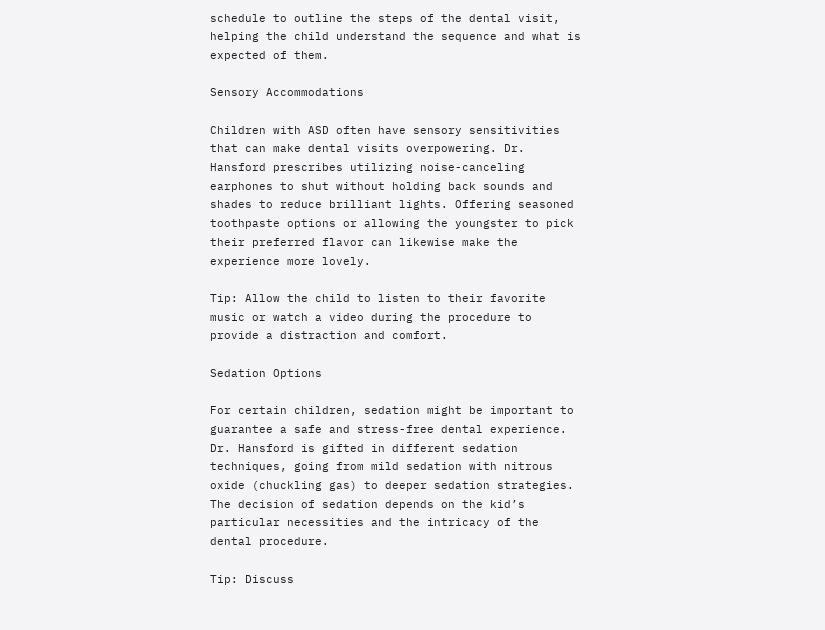schedule to outline the steps of the dental visit, helping the child understand the sequence and what is expected of them.

Sensory Accommodations

Children with ASD often have sensory sensitivities that can make dental visits overpowering. Dr. Hansford prescribes utilizing noise-canceling earphones to shut without holding back sounds and shades to reduce brilliant lights. Offering seasoned toothpaste options or allowing the youngster to pick their preferred flavor can likewise make the experience more lovely.

Tip: Allow the child to listen to their favorite music or watch a video during the procedure to provide a distraction and comfort.

Sedation Options

For certain children, sedation might be important to guarantee a safe and stress-free dental experience. Dr. Hansford is gifted in different sedation techniques, going from mild sedation with nitrous oxide (chuckling gas) to deeper sedation strategies. The decision of sedation depends on the kid’s particular necessities and the intricacy of the dental procedure.

Tip: Discuss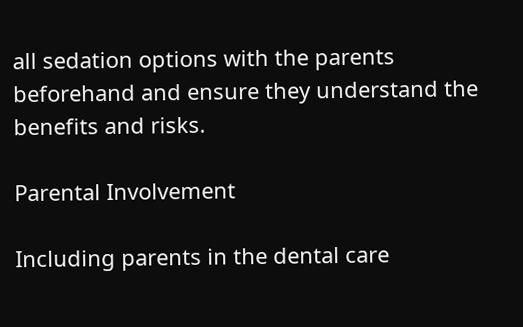all sedation options with the parents beforehand and ensure they understand the benefits and risks.

Parental Involvement

Including parents in the dental care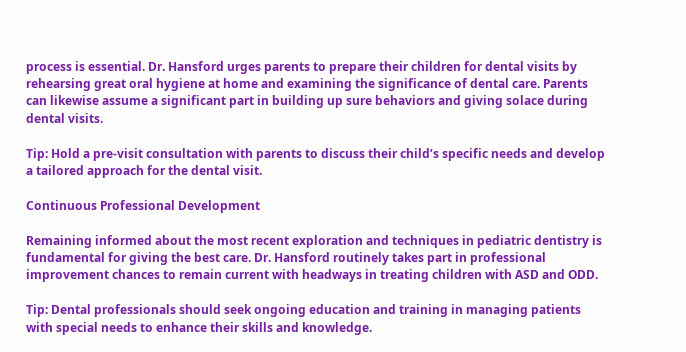process is essential. Dr. Hansford urges parents to prepare their children for dental visits by rehearsing great oral hygiene at home and examining the significance of dental care. Parents can likewise assume a significant part in building up sure behaviors and giving solace during dental visits.

Tip: Hold a pre-visit consultation with parents to discuss their child’s specific needs and develop a tailored approach for the dental visit.

Continuous Professional Development

Remaining informed about the most recent exploration and techniques in pediatric dentistry is fundamental for giving the best care. Dr. Hansford routinely takes part in professional improvement chances to remain current with headways in treating children with ASD and ODD.

Tip: Dental professionals should seek ongoing education and training in managing patients with special needs to enhance their skills and knowledge.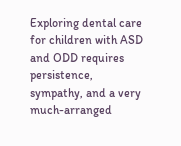Exploring dental care for children with ASD and ODD requires persistence, sympathy, and a very much-arranged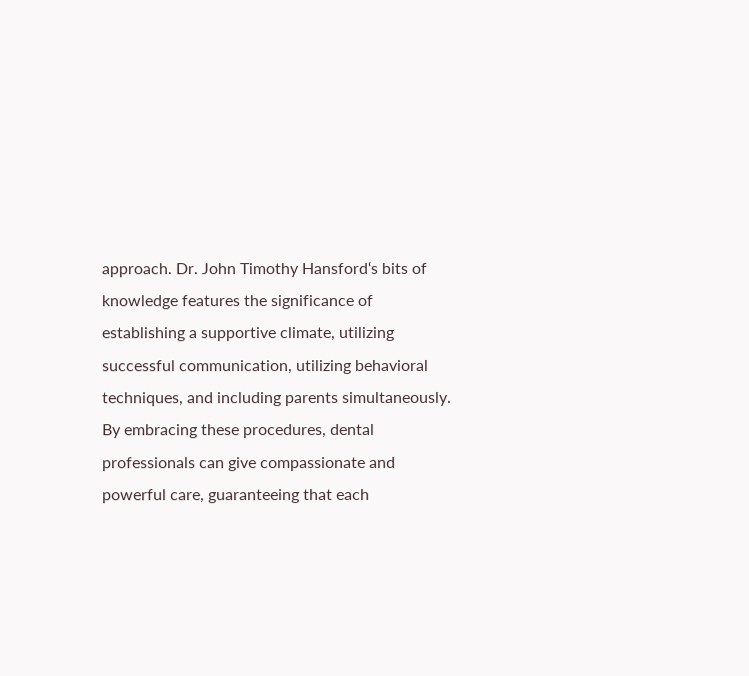approach. Dr. John Timothy Hansford‘s bits of knowledge features the significance of establishing a supportive climate, utilizing successful communication, utilizing behavioral techniques, and including parents simultaneously. By embracing these procedures, dental professionals can give compassionate and powerful care, guaranteeing that each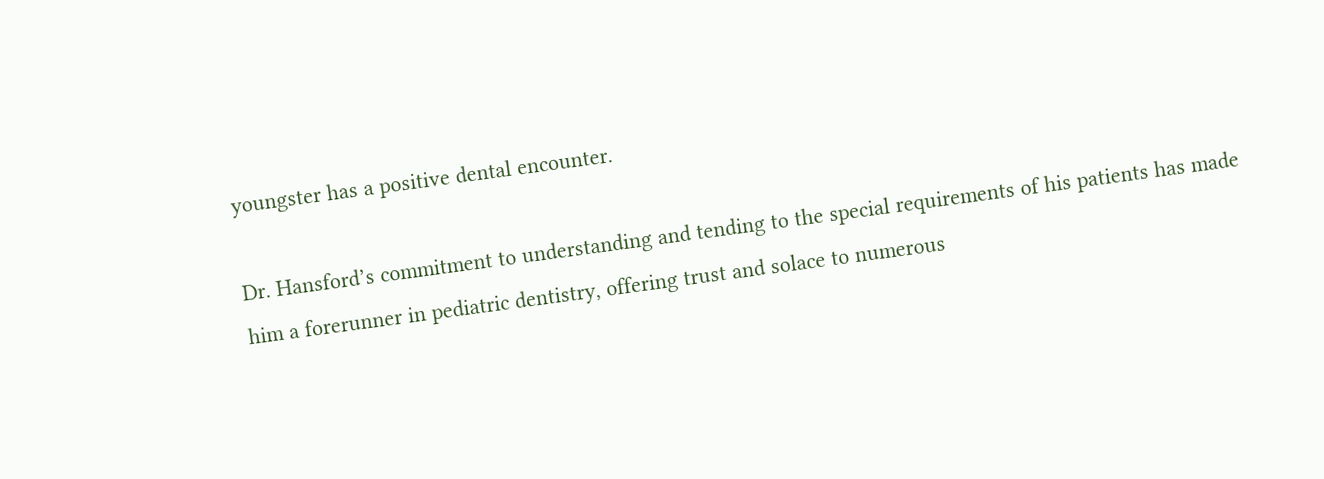youngster has a positive dental encounter.

Dr. Hansford’s commitment to understanding and tending to the special requirements of his patients has made him a forerunner in pediatric dentistry, offering trust and solace to numerous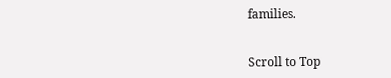families.


Scroll to Top